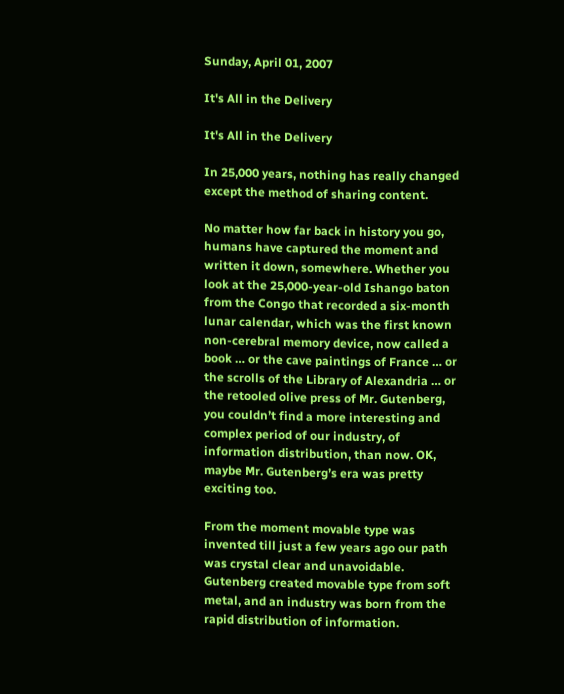Sunday, April 01, 2007

It's All in the Delivery

It's All in the Delivery

In 25,000 years, nothing has really changed except the method of sharing content.

No matter how far back in history you go, humans have captured the moment and written it down, somewhere. Whether you look at the 25,000-year-old Ishango baton from the Congo that recorded a six-month lunar calendar, which was the first known non-cerebral memory device, now called a book … or the cave paintings of France … or the scrolls of the Library of Alexandria … or the retooled olive press of Mr. Gutenberg, you couldn’t find a more interesting and complex period of our industry, of information distribution, than now. OK, maybe Mr. Gutenberg’s era was pretty exciting too.

From the moment movable type was invented till just a few years ago our path was crystal clear and unavoidable. Gutenberg created movable type from soft metal, and an industry was born from the rapid distribution of information.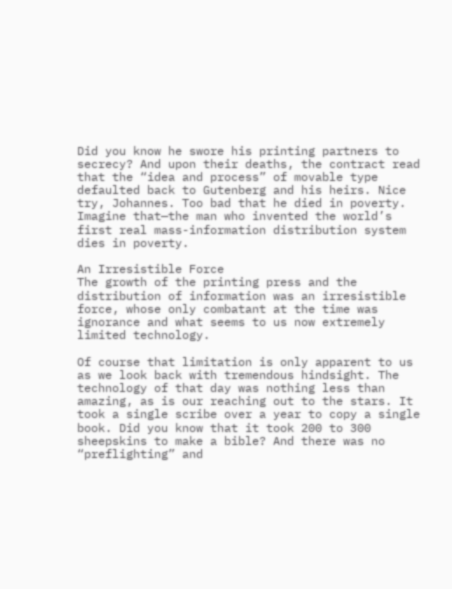Did you know he swore his printing partners to secrecy? And upon their deaths, the contract read that the “idea and process” of movable type defaulted back to Gutenberg and his heirs. Nice try, Johannes. Too bad that he died in poverty. Imagine that—the man who invented the world’s first real mass-information distribution system dies in poverty.

An Irresistible Force
The growth of the printing press and the distribution of information was an irresistible force, whose only combatant at the time was ignorance and what seems to us now extremely limited technology.

Of course that limitation is only apparent to us as we look back with tremendous hindsight. The technology of that day was nothing less than amazing, as is our reaching out to the stars. It took a single scribe over a year to copy a single book. Did you know that it took 200 to 300 sheepskins to make a bible? And there was no “preflighting” and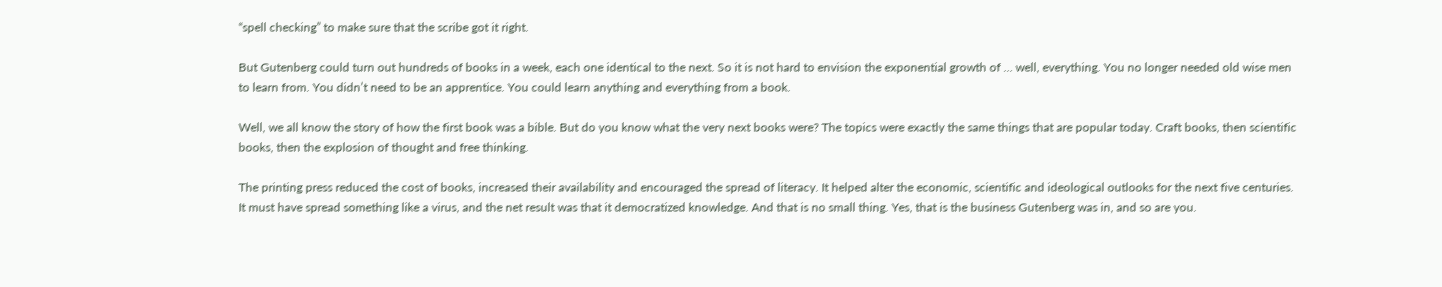“spell checking” to make sure that the scribe got it right.

But Gutenberg could turn out hundreds of books in a week, each one identical to the next. So it is not hard to envision the exponential growth of … well, everything. You no longer needed old wise men to learn from. You didn’t need to be an apprentice. You could learn anything and everything from a book.

Well, we all know the story of how the first book was a bible. But do you know what the very next books were? The topics were exactly the same things that are popular today. Craft books, then scientific books, then the explosion of thought and free thinking.

The printing press reduced the cost of books, increased their availability and encouraged the spread of literacy. It helped alter the economic, scientific and ideological outlooks for the next five centuries. It must have spread something like a virus, and the net result was that it democratized knowledge. And that is no small thing. Yes, that is the business Gutenberg was in, and so are you.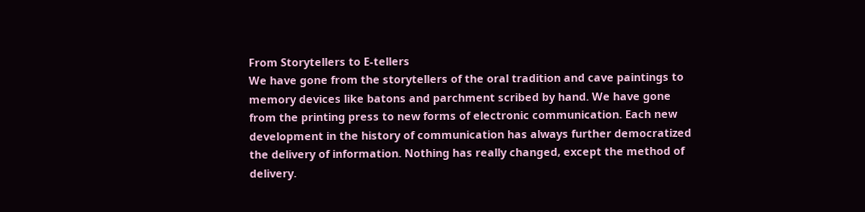From Storytellers to E-tellers
We have gone from the storytellers of the oral tradition and cave paintings to memory devices like batons and parchment scribed by hand. We have gone from the printing press to new forms of electronic communication. Each new development in the history of communication has always further democratized the delivery of information. Nothing has really changed, except the method of delivery.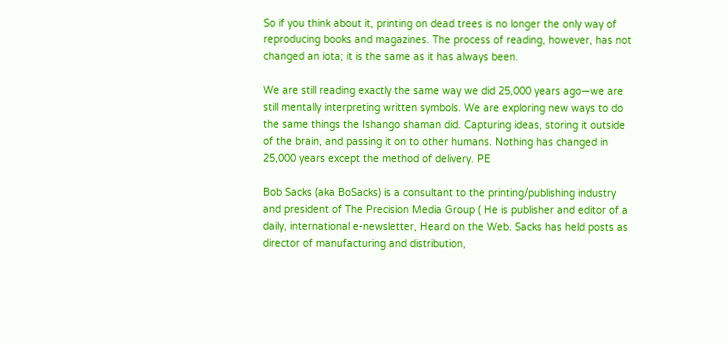So if you think about it, printing on dead trees is no longer the only way of reproducing books and magazines. The process of reading, however, has not changed an iota; it is the same as it has always been.

We are still reading exactly the same way we did 25,000 years ago—we are still mentally interpreting written symbols. We are exploring new ways to do the same things the Ishango shaman did. Capturing ideas, storing it outside of the brain, and passing it on to other humans. Nothing has changed in 25,000 years except the method of delivery. PE

Bob Sacks (aka BoSacks) is a consultant to the printing/publishing industry and president of The Precision Media Group ( He is publisher and editor of a daily, international e-newsletter, Heard on the Web. Sacks has held posts as director of manufacturing and distribution,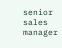senior sales manager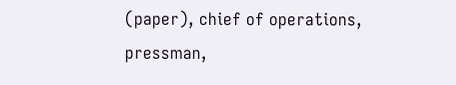(paper), chief of operations, pressman,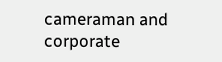cameraman and corporate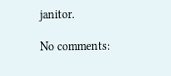janitor.

No comments: